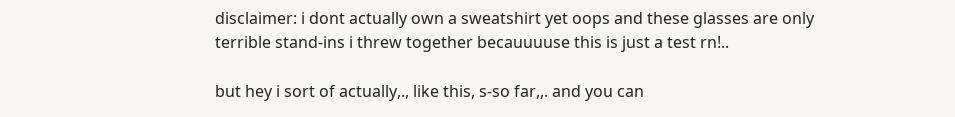disclaimer: i dont actually own a sweatshirt yet oops and these glasses are only terrible stand-ins i threw together becauuuuse this is just a test rn!..

but hey i sort of actually,., like this, s-so far,,. and you can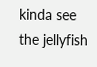kinda see the jellyfish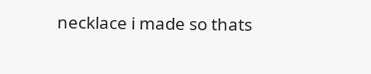necklace i made so thats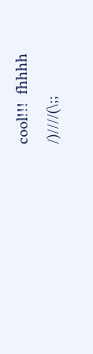cool!!!  fhhhh /)////(\;;